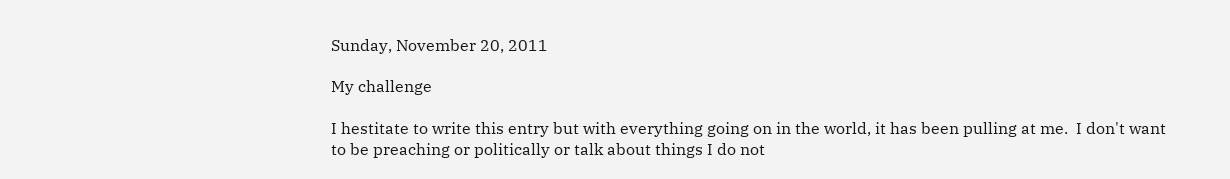Sunday, November 20, 2011

My challenge

I hestitate to write this entry but with everything going on in the world, it has been pulling at me.  I don't want to be preaching or politically or talk about things I do not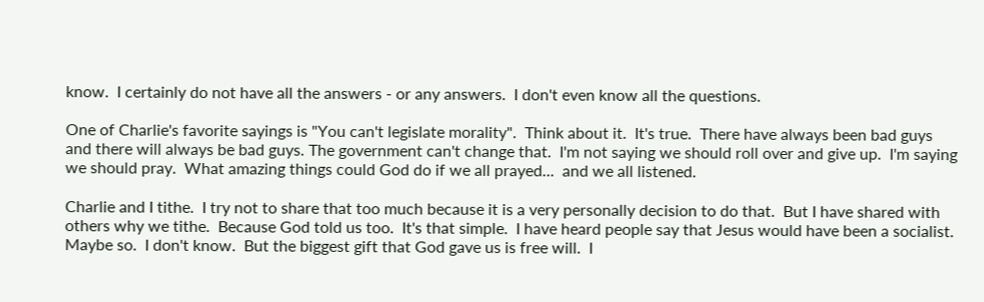know.  I certainly do not have all the answers - or any answers.  I don't even know all the questions.

One of Charlie's favorite sayings is "You can't legislate morality".  Think about it.  It's true.  There have always been bad guys and there will always be bad guys. The government can't change that.  I'm not saying we should roll over and give up.  I'm saying we should pray.  What amazing things could God do if we all prayed...  and we all listened.

Charlie and I tithe.  I try not to share that too much because it is a very personally decision to do that.  But I have shared with others why we tithe.  Because God told us too.  It's that simple.  I have heard people say that Jesus would have been a socialist.  Maybe so.  I don't know.  But the biggest gift that God gave us is free will.  I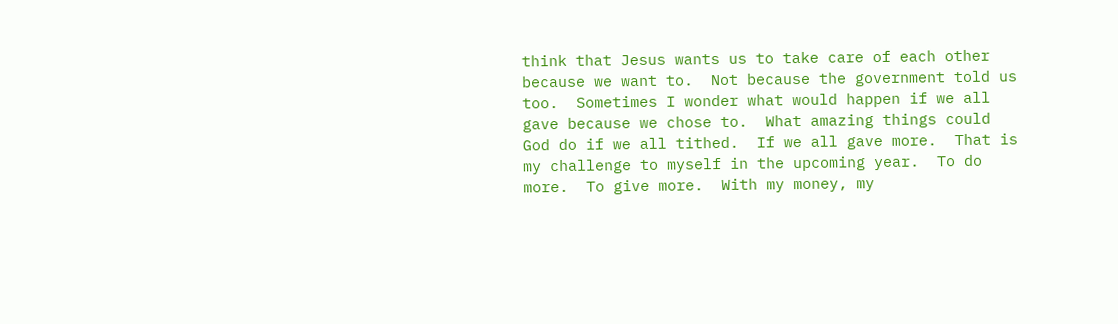think that Jesus wants us to take care of each other because we want to.  Not because the government told us too.  Sometimes I wonder what would happen if we all gave because we chose to.  What amazing things could God do if we all tithed.  If we all gave more.  That is my challenge to myself in the upcoming year.  To do more.  To give more.  With my money, my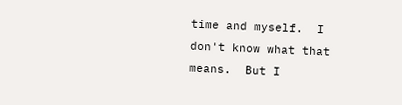time and myself.  I don't know what that means.  But I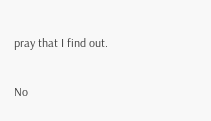pray that I find out.

No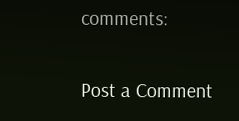comments:

Post a Comment